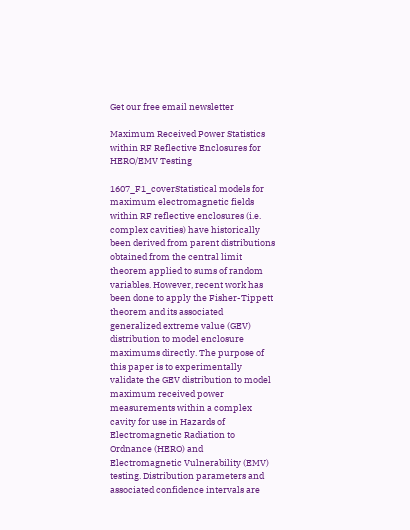Get our free email newsletter

Maximum Received Power Statistics within RF Reflective Enclosures for HERO/EMV Testing

1607_F1_coverStatistical models for maximum electromagnetic fields within RF reflective enclosures (i.e. complex cavities) have historically been derived from parent distributions obtained from the central limit theorem applied to sums of random variables. However, recent work has been done to apply the Fisher-Tippett theorem and its associated generalized extreme value (GEV) distribution to model enclosure maximums directly. The purpose of this paper is to experimentally validate the GEV distribution to model maximum received power measurements within a complex cavity for use in Hazards of Electromagnetic Radiation to Ordnance (HERO) and Electromagnetic Vulnerability (EMV) testing. Distribution parameters and associated confidence intervals are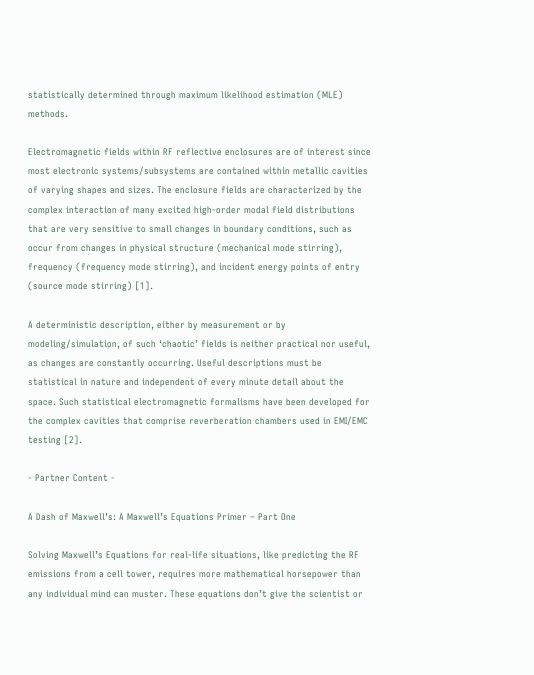statistically determined through maximum likelihood estimation (MLE) methods.

Electromagnetic fields within RF reflective enclosures are of interest since most electronic systems/subsystems are contained within metallic cavities of varying shapes and sizes. The enclosure fields are characterized by the complex interaction of many excited high-order modal field distributions that are very sensitive to small changes in boundary conditions, such as occur from changes in physical structure (mechanical mode stirring), frequency (frequency mode stirring), and incident energy points of entry (source mode stirring) [1].

A deterministic description, either by measurement or by modeling/simulation, of such ‘chaotic’ fields is neither practical nor useful, as changes are constantly occurring. Useful descriptions must be statistical in nature and independent of every minute detail about the space. Such statistical electromagnetic formalisms have been developed for the complex cavities that comprise reverberation chambers used in EMI/EMC testing [2].

- Partner Content -

A Dash of Maxwell’s: A Maxwell’s Equations Primer – Part One

Solving Maxwell’s Equations for real-life situations, like predicting the RF emissions from a cell tower, requires more mathematical horsepower than any individual mind can muster. These equations don’t give the scientist or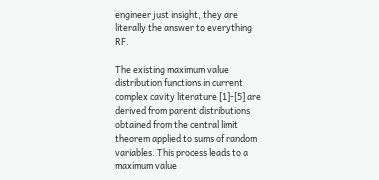engineer just insight, they are literally the answer to everything RF.

The existing maximum value distribution functions in current complex cavity literature [1]-[5] are derived from parent distributions obtained from the central limit theorem applied to sums of random variables. This process leads to a maximum value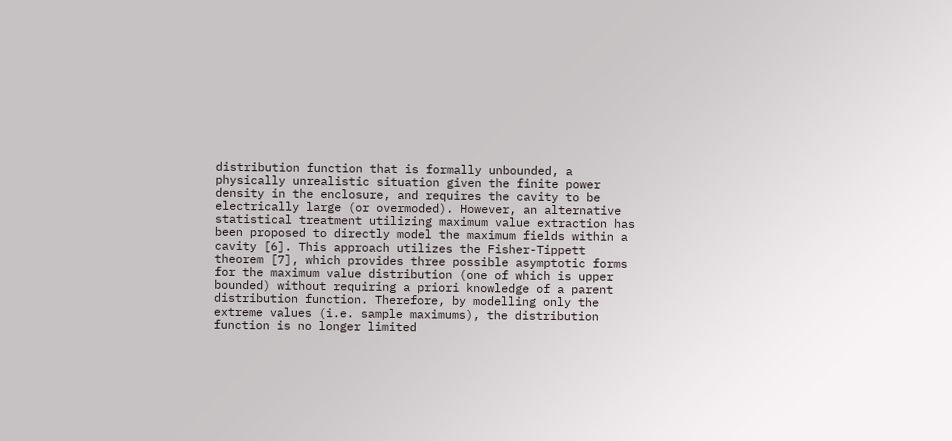distribution function that is formally unbounded, a physically unrealistic situation given the finite power density in the enclosure, and requires the cavity to be electrically large (or overmoded). However, an alternative statistical treatment utilizing maximum value extraction has been proposed to directly model the maximum fields within a cavity [6]. This approach utilizes the Fisher-Tippett theorem [7], which provides three possible asymptotic forms for the maximum value distribution (one of which is upper bounded) without requiring a priori knowledge of a parent distribution function. Therefore, by modelling only the extreme values (i.e. sample maximums), the distribution function is no longer limited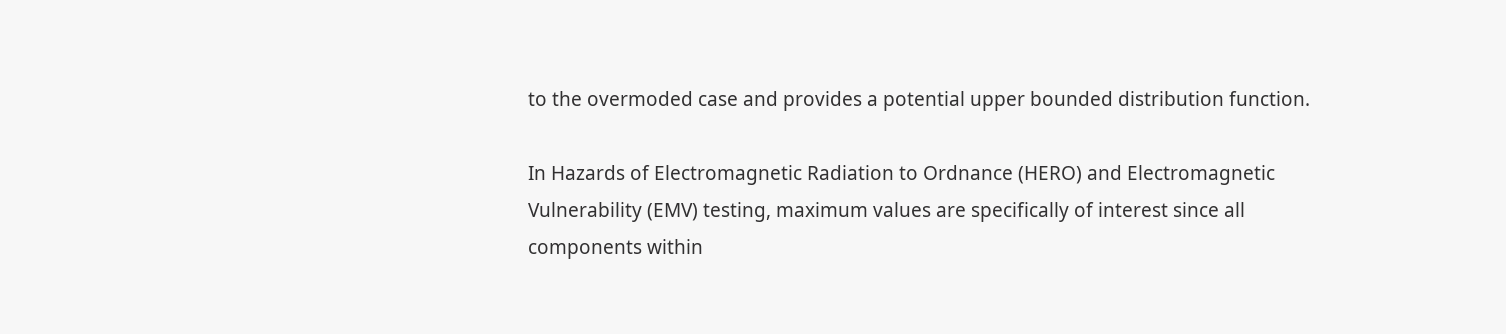to the overmoded case and provides a potential upper bounded distribution function.

In Hazards of Electromagnetic Radiation to Ordnance (HERO) and Electromagnetic Vulnerability (EMV) testing, maximum values are specifically of interest since all components within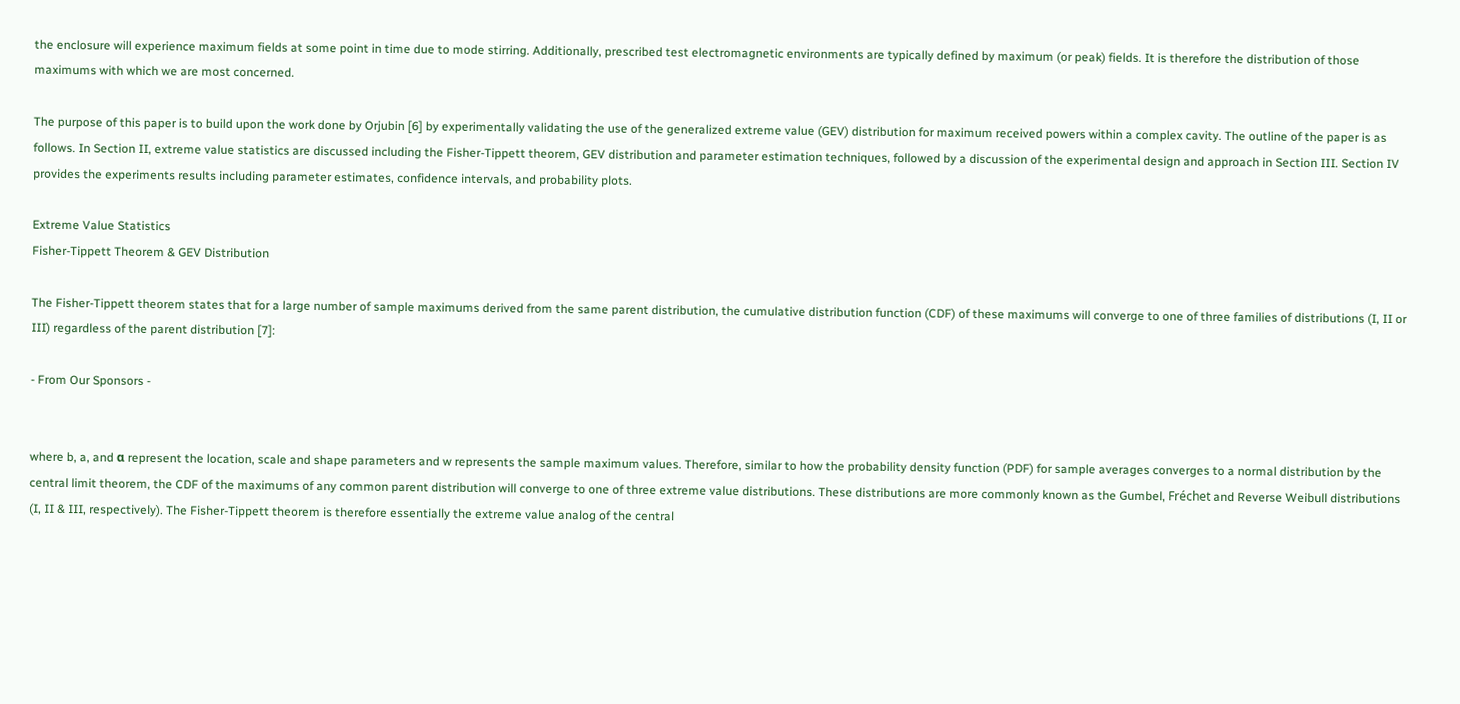the enclosure will experience maximum fields at some point in time due to mode stirring. Additionally, prescribed test electromagnetic environments are typically defined by maximum (or peak) fields. It is therefore the distribution of those maximums with which we are most concerned.

The purpose of this paper is to build upon the work done by Orjubin [6] by experimentally validating the use of the generalized extreme value (GEV) distribution for maximum received powers within a complex cavity. The outline of the paper is as follows. In Section II, extreme value statistics are discussed including the Fisher-Tippett theorem, GEV distribution and parameter estimation techniques, followed by a discussion of the experimental design and approach in Section III. Section IV provides the experiments results including parameter estimates, confidence intervals, and probability plots.

Extreme Value Statistics
Fisher-Tippett Theorem & GEV Distribution

The Fisher-Tippett theorem states that for a large number of sample maximums derived from the same parent distribution, the cumulative distribution function (CDF) of these maximums will converge to one of three families of distributions (I, II or III) regardless of the parent distribution [7]:

- From Our Sponsors -


where b, a, and α represent the location, scale and shape parameters and w represents the sample maximum values. Therefore, similar to how the probability density function (PDF) for sample averages converges to a normal distribution by the central limit theorem, the CDF of the maximums of any common parent distribution will converge to one of three extreme value distributions. These distributions are more commonly known as the Gumbel, Fréchet and Reverse Weibull distributions (I, II & III, respectively). The Fisher-Tippett theorem is therefore essentially the extreme value analog of the central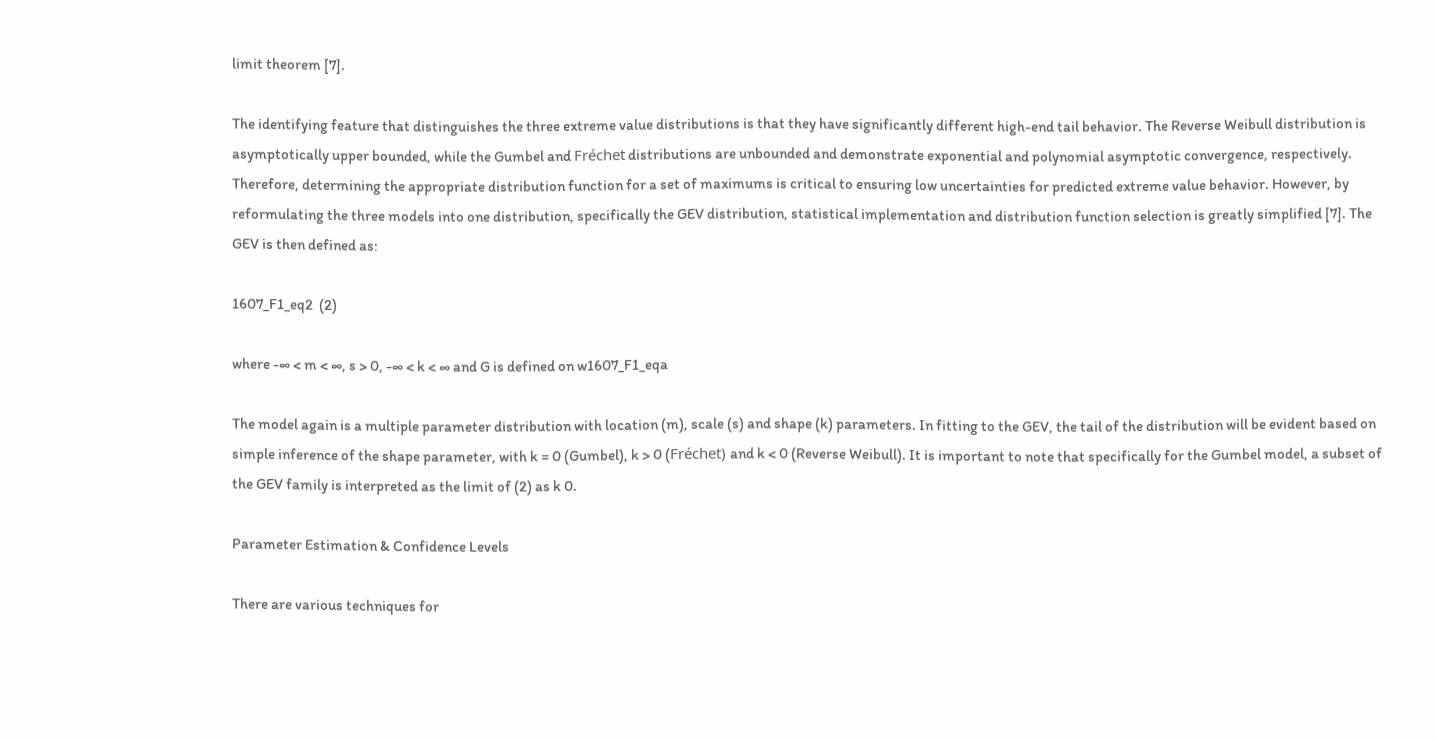limit theorem [7].

The identifying feature that distinguishes the three extreme value distributions is that they have significantly different high-end tail behavior. The Reverse Weibull distribution is asymptotically upper bounded, while the Gumbel and Fréchet distributions are unbounded and demonstrate exponential and polynomial asymptotic convergence, respectively. Therefore, determining the appropriate distribution function for a set of maximums is critical to ensuring low uncertainties for predicted extreme value behavior. However, by reformulating the three models into one distribution, specifically the GEV distribution, statistical implementation and distribution function selection is greatly simplified [7]. The GEV is then defined as:

1607_F1_eq2  (2)

where -∞ < m < ∞, s > 0, -∞ < k < ∞ and G is defined on w1607_F1_eqa

The model again is a multiple parameter distribution with location (m), scale (s) and shape (k) parameters. In fitting to the GEV, the tail of the distribution will be evident based on simple inference of the shape parameter, with k = 0 (Gumbel), k > 0 (Fréchet) and k < 0 (Reverse Weibull). It is important to note that specifically for the Gumbel model, a subset of the GEV family is interpreted as the limit of (2) as k 0.

Parameter Estimation & Confidence Levels

There are various techniques for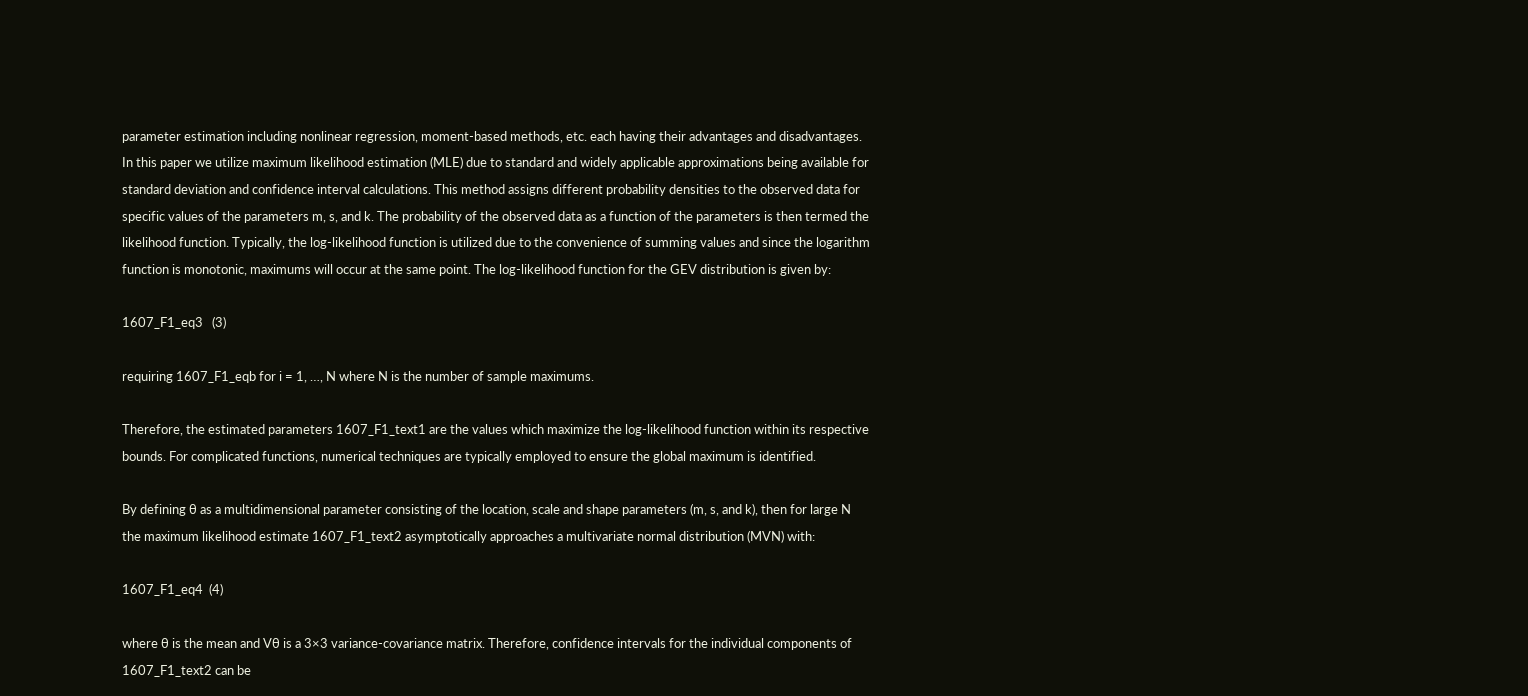parameter estimation including nonlinear regression, moment-based methods, etc. each having their advantages and disadvantages. In this paper we utilize maximum likelihood estimation (MLE) due to standard and widely applicable approximations being available for standard deviation and confidence interval calculations. This method assigns different probability densities to the observed data for specific values of the parameters m, s, and k. The probability of the observed data as a function of the parameters is then termed the likelihood function. Typically, the log-likelihood function is utilized due to the convenience of summing values and since the logarithm function is monotonic, maximums will occur at the same point. The log-likelihood function for the GEV distribution is given by:

1607_F1_eq3   (3)

requiring 1607_F1_eqb for i = 1, …, N where N is the number of sample maximums.

Therefore, the estimated parameters 1607_F1_text1 are the values which maximize the log-likelihood function within its respective bounds. For complicated functions, numerical techniques are typically employed to ensure the global maximum is identified.

By defining θ as a multidimensional parameter consisting of the location, scale and shape parameters (m, s, and k), then for large N the maximum likelihood estimate 1607_F1_text2 asymptotically approaches a multivariate normal distribution (MVN) with:

1607_F1_eq4  (4)

where θ is the mean and Vθ is a 3×3 variance-covariance matrix. Therefore, confidence intervals for the individual components of 1607_F1_text2 can be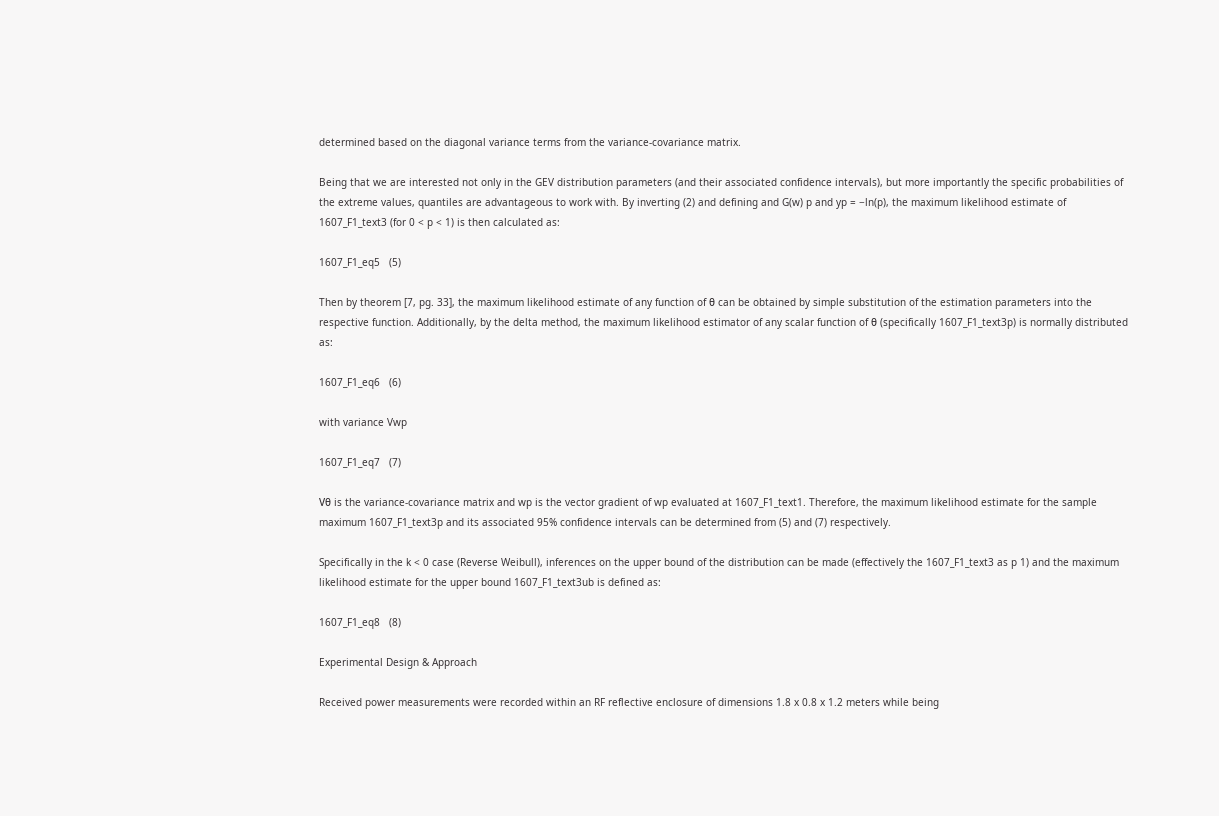determined based on the diagonal variance terms from the variance-covariance matrix.

Being that we are interested not only in the GEV distribution parameters (and their associated confidence intervals), but more importantly the specific probabilities of the extreme values, quantiles are advantageous to work with. By inverting (2) and defining and G(w) p and yp = −ln(p), the maximum likelihood estimate of 1607_F1_text3 (for 0 < p < 1) is then calculated as:

1607_F1_eq5   (5)

Then by theorem [7, pg. 33], the maximum likelihood estimate of any function of θ can be obtained by simple substitution of the estimation parameters into the respective function. Additionally, by the delta method, the maximum likelihood estimator of any scalar function of θ (specifically 1607_F1_text3p) is normally distributed as:

1607_F1_eq6   (6)

with variance Vwp

1607_F1_eq7   (7)

Vθ is the variance-covariance matrix and wp is the vector gradient of wp evaluated at 1607_F1_text1. Therefore, the maximum likelihood estimate for the sample maximum 1607_F1_text3p and its associated 95% confidence intervals can be determined from (5) and (7) respectively.

Specifically in the k < 0 case (Reverse Weibull), inferences on the upper bound of the distribution can be made (effectively the 1607_F1_text3 as p 1) and the maximum likelihood estimate for the upper bound 1607_F1_text3ub is defined as:

1607_F1_eq8   (8)

Experimental Design & Approach

Received power measurements were recorded within an RF reflective enclosure of dimensions 1.8 x 0.8 x 1.2 meters while being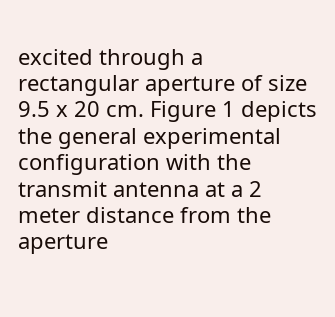excited through a rectangular aperture of size 9.5 x 20 cm. Figure 1 depicts the general experimental configuration with the transmit antenna at a 2 meter distance from the aperture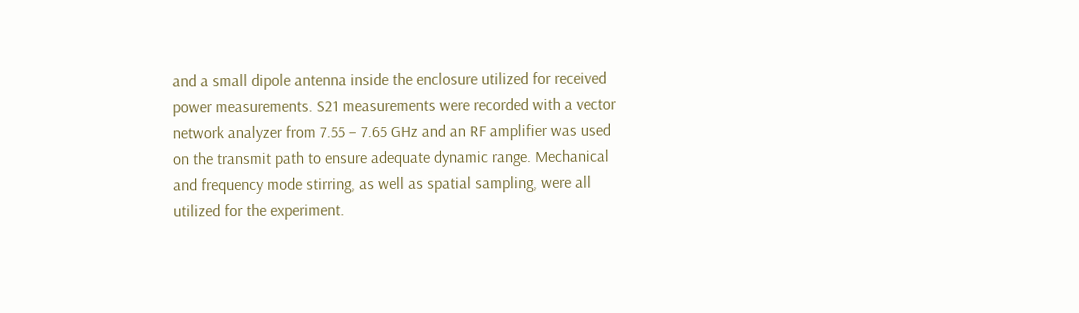and a small dipole antenna inside the enclosure utilized for received power measurements. S21 measurements were recorded with a vector network analyzer from 7.55 – 7.65 GHz and an RF amplifier was used on the transmit path to ensure adequate dynamic range. Mechanical and frequency mode stirring, as well as spatial sampling, were all utilized for the experiment.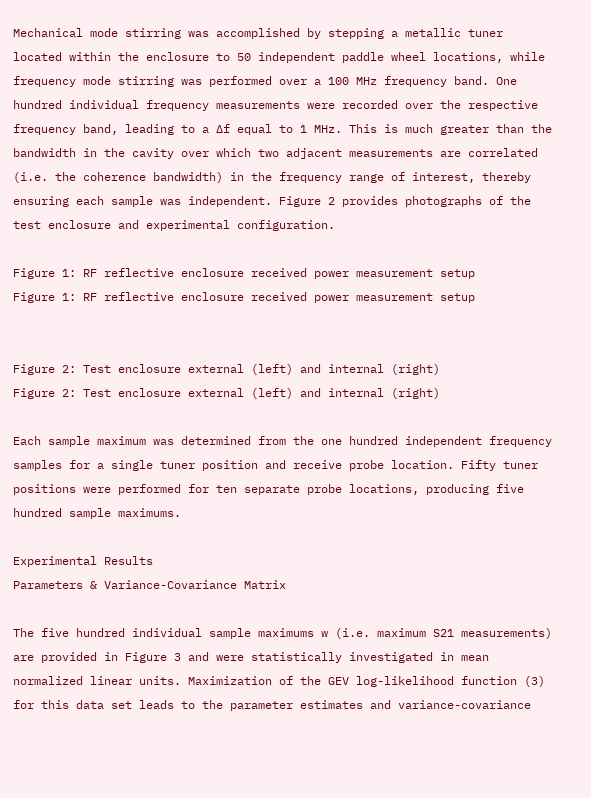Mechanical mode stirring was accomplished by stepping a metallic tuner located within the enclosure to 50 independent paddle wheel locations, while frequency mode stirring was performed over a 100 MHz frequency band. One hundred individual frequency measurements were recorded over the respective frequency band, leading to a ∆f equal to 1 MHz. This is much greater than the bandwidth in the cavity over which two adjacent measurements are correlated (i.e. the coherence bandwidth) in the frequency range of interest, thereby ensuring each sample was independent. Figure 2 provides photographs of the test enclosure and experimental configuration.

Figure 1: RF reflective enclosure received power measurement setup
Figure 1: RF reflective enclosure received power measurement setup


Figure 2: Test enclosure external (left) and internal (right)
Figure 2: Test enclosure external (left) and internal (right)

Each sample maximum was determined from the one hundred independent frequency samples for a single tuner position and receive probe location. Fifty tuner positions were performed for ten separate probe locations, producing five hundred sample maximums.

Experimental Results
Parameters & Variance-Covariance Matrix

The five hundred individual sample maximums w (i.e. maximum S21 measurements) are provided in Figure 3 and were statistically investigated in mean normalized linear units. Maximization of the GEV log-likelihood function (3) for this data set leads to the parameter estimates and variance-covariance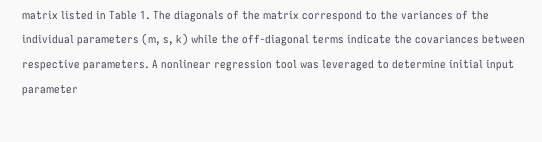matrix listed in Table 1. The diagonals of the matrix correspond to the variances of the individual parameters (m, s, k) while the off-diagonal terms indicate the covariances between respective parameters. A nonlinear regression tool was leveraged to determine initial input parameter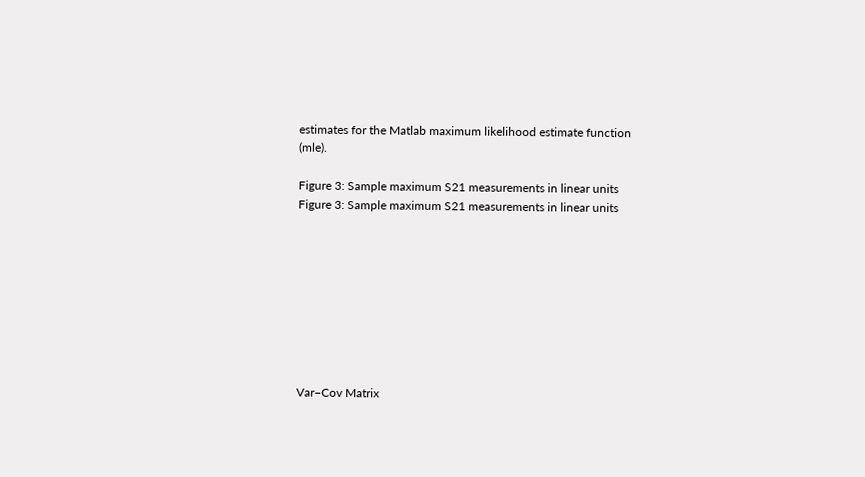estimates for the Matlab maximum likelihood estimate function (mle).

Figure 3: Sample maximum S21 measurements in linear units
Figure 3: Sample maximum S21 measurements in linear units









Var−Cov Matrix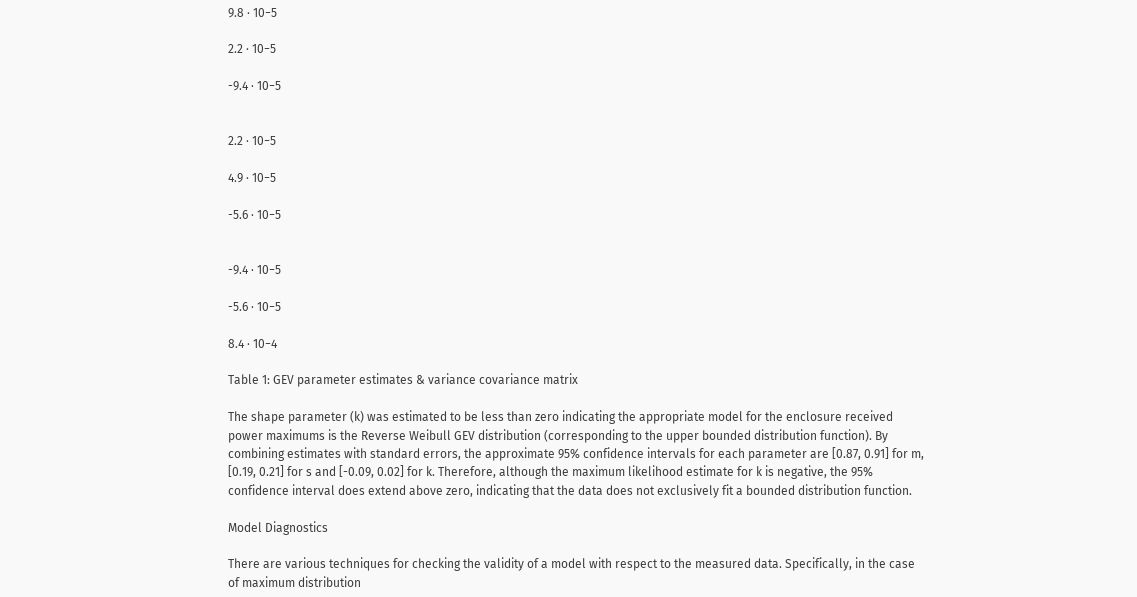9.8 ∙ 10−5

2.2 ∙ 10−5

-9.4 ∙ 10−5


2.2 ∙ 10−5

4.9 ∙ 10−5

-5.6 ∙ 10−5


-9.4 ∙ 10−5

-5.6 ∙ 10−5

8.4 ∙ 10−4

Table 1: GEV parameter estimates & variance covariance matrix

The shape parameter (k) was estimated to be less than zero indicating the appropriate model for the enclosure received power maximums is the Reverse Weibull GEV distribution (corresponding to the upper bounded distribution function). By combining estimates with standard errors, the approximate 95% confidence intervals for each parameter are [0.87, 0.91] for m, [0.19, 0.21] for s and [-0.09, 0.02] for k. Therefore, although the maximum likelihood estimate for k is negative, the 95% confidence interval does extend above zero, indicating that the data does not exclusively fit a bounded distribution function.

Model Diagnostics

There are various techniques for checking the validity of a model with respect to the measured data. Specifically, in the case of maximum distribution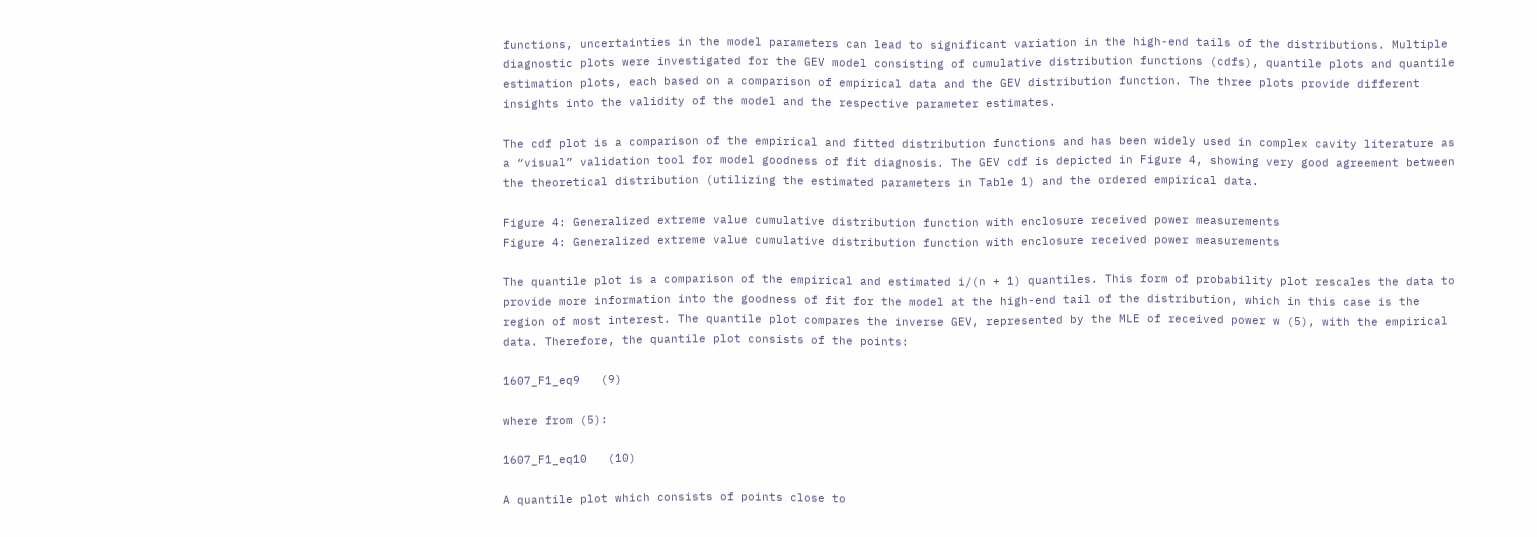functions, uncertainties in the model parameters can lead to significant variation in the high-end tails of the distributions. Multiple diagnostic plots were investigated for the GEV model consisting of cumulative distribution functions (cdfs), quantile plots and quantile estimation plots, each based on a comparison of empirical data and the GEV distribution function. The three plots provide different insights into the validity of the model and the respective parameter estimates.

The cdf plot is a comparison of the empirical and fitted distribution functions and has been widely used in complex cavity literature as a “visual” validation tool for model goodness of fit diagnosis. The GEV cdf is depicted in Figure 4, showing very good agreement between the theoretical distribution (utilizing the estimated parameters in Table 1) and the ordered empirical data.

Figure 4: Generalized extreme value cumulative distribution function with enclosure received power measurements
Figure 4: Generalized extreme value cumulative distribution function with enclosure received power measurements

The quantile plot is a comparison of the empirical and estimated i/(n + 1) quantiles. This form of probability plot rescales the data to provide more information into the goodness of fit for the model at the high-end tail of the distribution, which in this case is the region of most interest. The quantile plot compares the inverse GEV, represented by the MLE of received power w (5), with the empirical data. Therefore, the quantile plot consists of the points:

1607_F1_eq9   (9)

where from (5):

1607_F1_eq10   (10)

A quantile plot which consists of points close to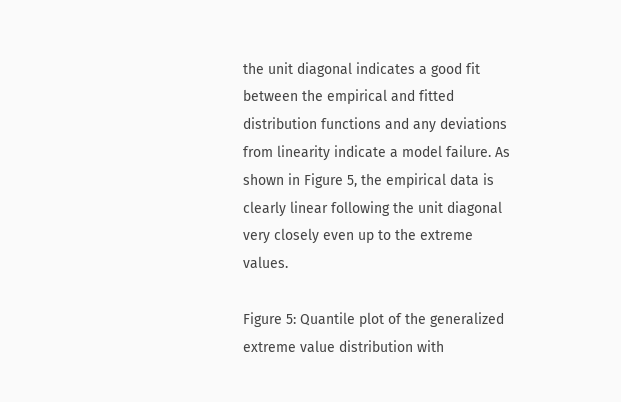the unit diagonal indicates a good fit between the empirical and fitted distribution functions and any deviations from linearity indicate a model failure. As shown in Figure 5, the empirical data is clearly linear following the unit diagonal very closely even up to the extreme values.

Figure 5: Quantile plot of the generalized extreme value distribution with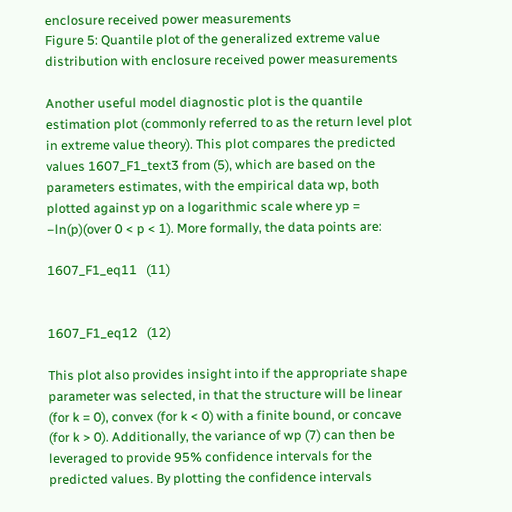enclosure received power measurements
Figure 5: Quantile plot of the generalized extreme value distribution with enclosure received power measurements

Another useful model diagnostic plot is the quantile estimation plot (commonly referred to as the return level plot in extreme value theory). This plot compares the predicted values 1607_F1_text3 from (5), which are based on the parameters estimates, with the empirical data wp, both plotted against yp on a logarithmic scale where yp = −ln(p)(over 0 < p < 1). More formally, the data points are:

1607_F1_eq11   (11)


1607_F1_eq12   (12)

This plot also provides insight into if the appropriate shape parameter was selected, in that the structure will be linear (for k = 0), convex (for k < 0) with a finite bound, or concave (for k > 0). Additionally, the variance of wp (7) can then be leveraged to provide 95% confidence intervals for the predicted values. By plotting the confidence intervals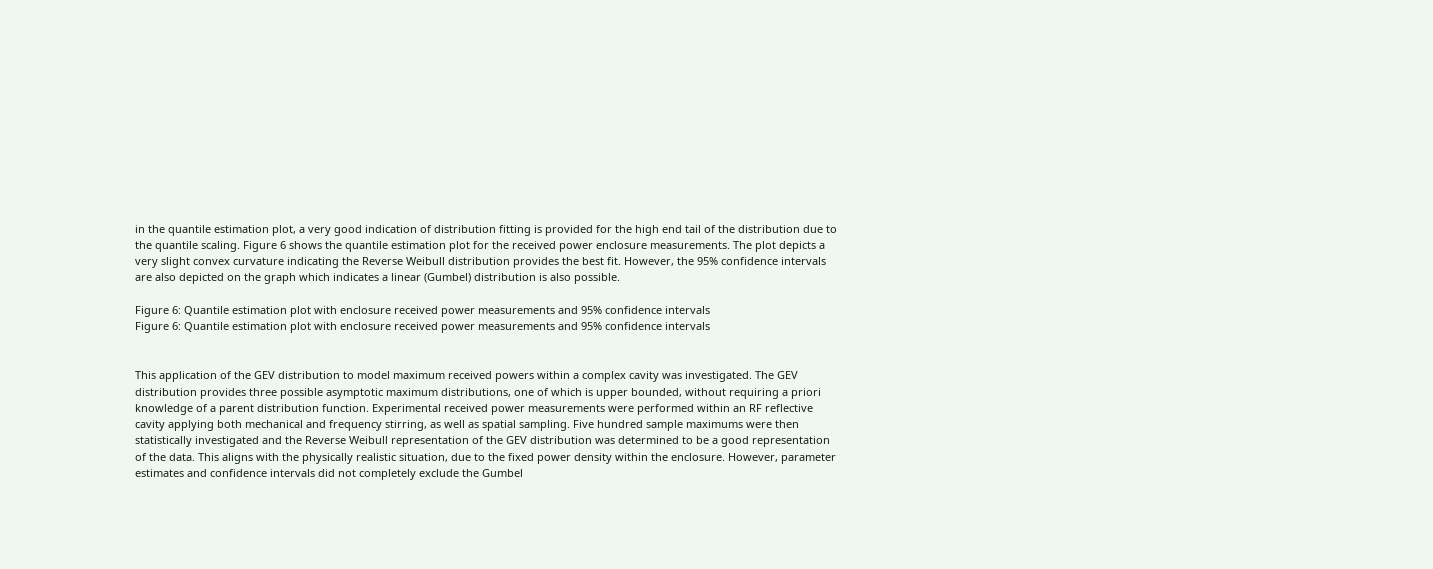in the quantile estimation plot, a very good indication of distribution fitting is provided for the high end tail of the distribution due to the quantile scaling. Figure 6 shows the quantile estimation plot for the received power enclosure measurements. The plot depicts a very slight convex curvature indicating the Reverse Weibull distribution provides the best fit. However, the 95% confidence intervals are also depicted on the graph which indicates a linear (Gumbel) distribution is also possible.

Figure 6: Quantile estimation plot with enclosure received power measurements and 95% confidence intervals
Figure 6: Quantile estimation plot with enclosure received power measurements and 95% confidence intervals


This application of the GEV distribution to model maximum received powers within a complex cavity was investigated. The GEV distribution provides three possible asymptotic maximum distributions, one of which is upper bounded, without requiring a priori knowledge of a parent distribution function. Experimental received power measurements were performed within an RF reflective cavity applying both mechanical and frequency stirring, as well as spatial sampling. Five hundred sample maximums were then statistically investigated and the Reverse Weibull representation of the GEV distribution was determined to be a good representation of the data. This aligns with the physically realistic situation, due to the fixed power density within the enclosure. However, parameter estimates and confidence intervals did not completely exclude the Gumbel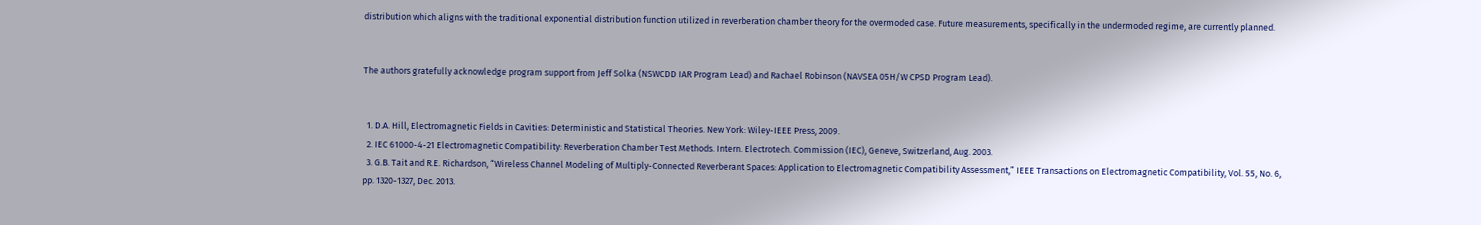distribution which aligns with the traditional exponential distribution function utilized in reverberation chamber theory for the overmoded case. Future measurements, specifically in the undermoded regime, are currently planned.


The authors gratefully acknowledge program support from Jeff Solka (NSWCDD IAR Program Lead) and Rachael Robinson (NAVSEA 05H/W CPSD Program Lead).


  1. D.A. Hill, Electromagnetic Fields in Cavities: Deterministic and Statistical Theories. New York: Wiley-IEEE Press, 2009.
  2. IEC 61000-4-21 Electromagnetic Compatibility: Reverberation Chamber Test Methods. Intern. Electrotech. Commission (IEC), Geneve, Switzerland, Aug. 2003.
  3. G.B. Tait and R.E. Richardson, “Wireless Channel Modeling of Multiply-Connected Reverberant Spaces: Application to Electromagnetic Compatibility Assessment,” IEEE Transactions on Electromagnetic Compatibility, Vol. 55, No. 6, pp. 1320-1327, Dec. 2013.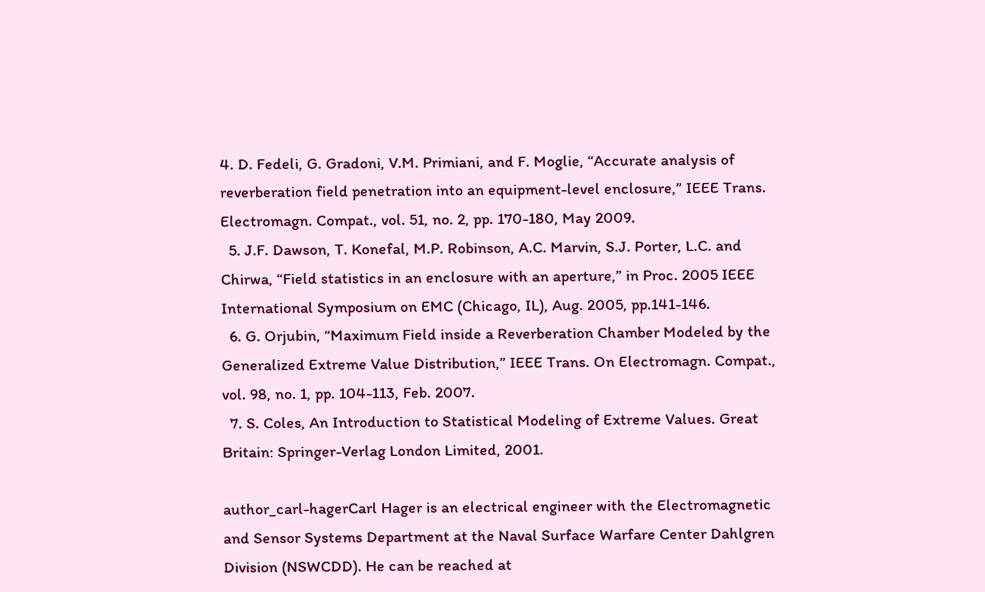4. D. Fedeli, G. Gradoni, V.M. Primiani, and F. Moglie, “Accurate analysis of reverberation field penetration into an equipment-level enclosure,” IEEE Trans. Electromagn. Compat., vol. 51, no. 2, pp. 170-180, May 2009.
  5. J.F. Dawson, T. Konefal, M.P. Robinson, A.C. Marvin, S.J. Porter, L.C. and Chirwa, “Field statistics in an enclosure with an aperture,” in Proc. 2005 IEEE International Symposium on EMC (Chicago, IL), Aug. 2005, pp.141-146.
  6. G. Orjubin, “Maximum Field inside a Reverberation Chamber Modeled by the Generalized Extreme Value Distribution,” IEEE Trans. On Electromagn. Compat., vol. 98, no. 1, pp. 104-113, Feb. 2007.
  7. S. Coles, An Introduction to Statistical Modeling of Extreme Values. Great Britain: Springer-Verlag London Limited, 2001.

author_carl-hagerCarl Hager is an electrical engineer with the Electromagnetic and Sensor Systems Department at the Naval Surface Warfare Center Dahlgren Division (NSWCDD). He can be reached at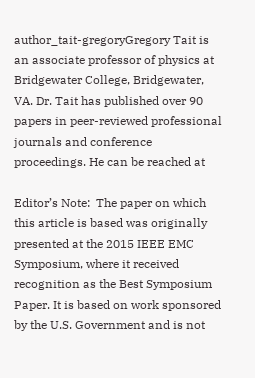author_tait-gregoryGregory Tait is an associate professor of physics at Bridgewater College, Bridgewater, VA. Dr. Tait has published over 90 papers in peer-reviewed professional journals and conference proceedings. He can be reached at

Editor’s Note:  The paper on which this article is based was originally presented at the 2015 IEEE EMC Symposium, where it received recognition as the Best Symposium Paper. It is based on work sponsored by the U.S. Government and is not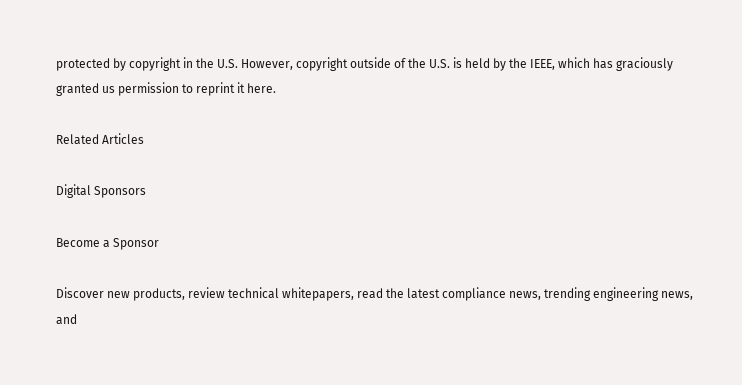protected by copyright in the U.S. However, copyright outside of the U.S. is held by the IEEE, which has graciously granted us permission to reprint it here.

Related Articles

Digital Sponsors

Become a Sponsor

Discover new products, review technical whitepapers, read the latest compliance news, trending engineering news, and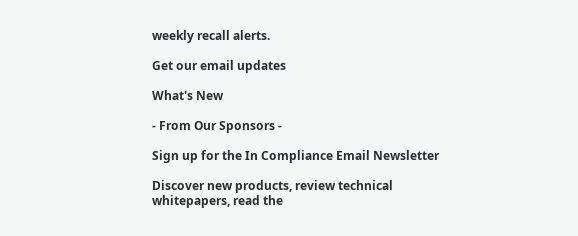weekly recall alerts.

Get our email updates

What's New

- From Our Sponsors -

Sign up for the In Compliance Email Newsletter

Discover new products, review technical whitepapers, read the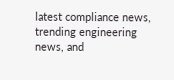latest compliance news, trending engineering news, and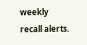weekly recall alerts.